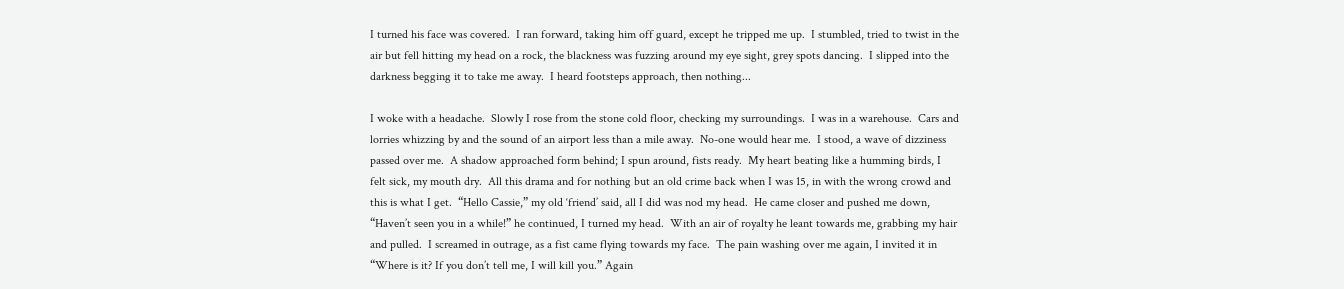I turned his face was covered.  I ran forward, taking him off guard, except he tripped me up.  I stumbled, tried to twist in the air but fell hitting my head on a rock, the blackness was fuzzing around my eye sight, grey spots dancing.  I slipped into the darkness begging it to take me away.  I heard footsteps approach, then nothing...

I woke with a headache.  Slowly I rose from the stone cold floor, checking my surroundings.  I was in a warehouse.  Cars and lorries whizzing by and the sound of an airport less than a mile away.  No-one would hear me.  I stood, a wave of dizziness passed over me.  A shadow approached form behind; I spun around, fists ready.  My heart beating like a humming birds, I felt sick, my mouth dry.  All this drama and for nothing but an old crime back when I was 15, in with the wrong crowd and this is what I get.  “Hello Cassie,” my old ‘friend’ said, all I did was nod my head.  He came closer and pushed me down, “Haven’t seen you in a while!” he continued, I turned my head.  With an air of royalty he leant towards me, grabbing my hair and pulled.  I screamed in outrage, as a fist came flying towards my face.  The pain washing over me again, I invited it in “Where is it? If you don’t tell me, I will kill you.” Again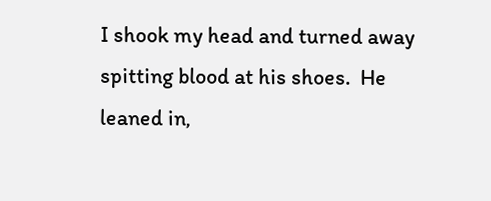I shook my head and turned away spitting blood at his shoes.  He leaned in,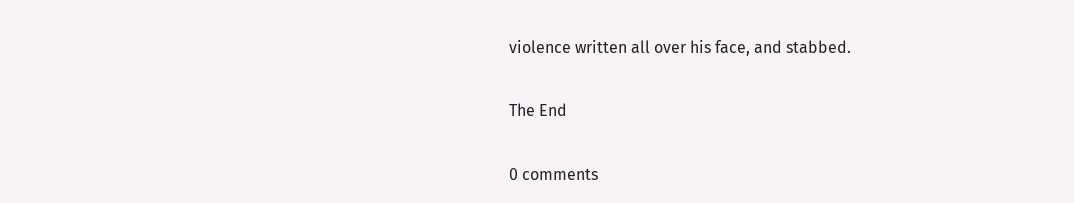violence written all over his face, and stabbed.

The End

0 comments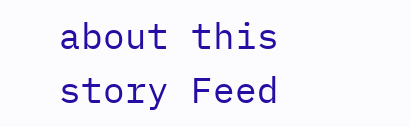about this story Feed